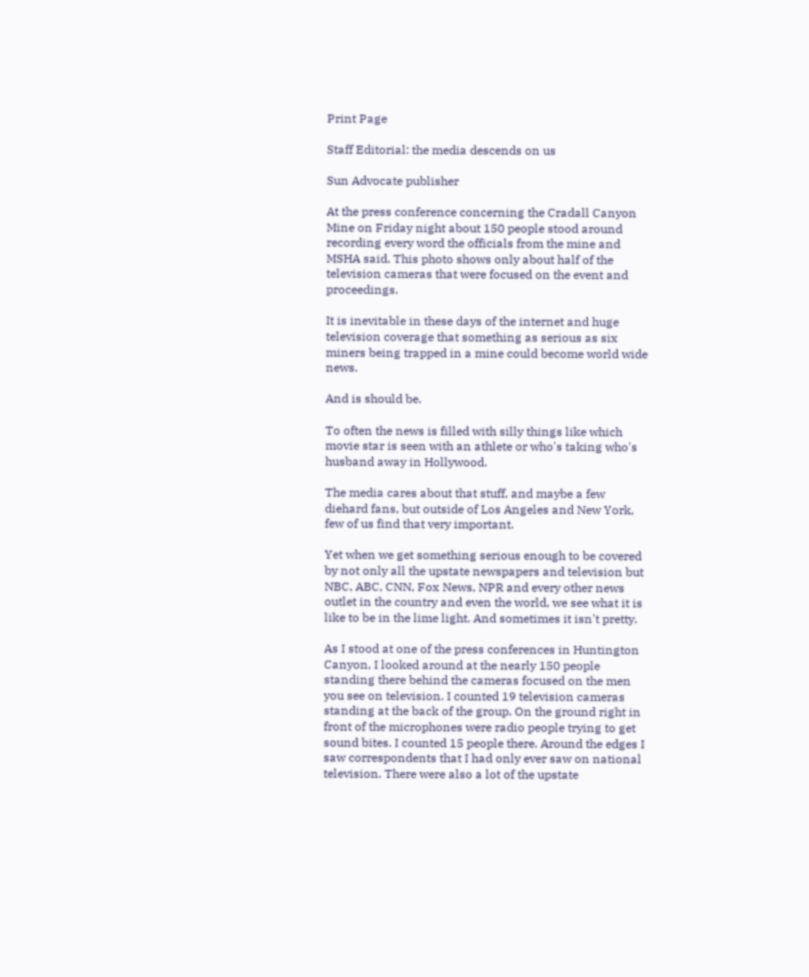Print Page

Staff Editorial: the media descends on us

Sun Advocate publisher

At the press conference concerning the Cradall Canyon Mine on Friday night about 150 people stood around recording every word the officials from the mine and MSHA said. This photo shows only about half of the television cameras that were focused on the event and proceedings.

It is inevitable in these days of the internet and huge television coverage that something as serious as six miners being trapped in a mine could become world wide news.

And is should be.

To often the news is filled with silly things like which movie star is seen with an athlete or who's taking who's husband away in Hollywood.

The media cares about that stuff, and maybe a few diehard fans, but outside of Los Angeles and New York, few of us find that very important.

Yet when we get something serious enough to be covered by not only all the upstate newspapers and television but NBC, ABC, CNN, Fox News, NPR and every other news outlet in the country and even the world, we see what it is like to be in the lime light. And sometimes it isn't pretty.

As I stood at one of the press conferences in Huntington Canyon, I looked around at the nearly 150 people standing there behind the cameras focused on the men you see on television. I counted 19 television cameras standing at the back of the group. On the ground right in front of the microphones were radio people trying to get sound bites. I counted 15 people there. Around the edges I saw correspondents that I had only ever saw on national television. There were also a lot of the upstate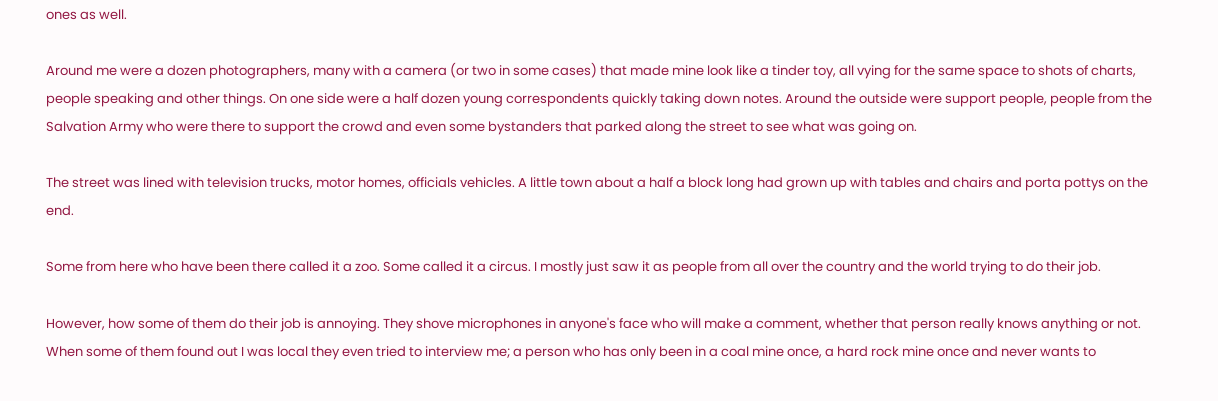ones as well.

Around me were a dozen photographers, many with a camera (or two in some cases) that made mine look like a tinder toy, all vying for the same space to shots of charts, people speaking and other things. On one side were a half dozen young correspondents quickly taking down notes. Around the outside were support people, people from the Salvation Army who were there to support the crowd and even some bystanders that parked along the street to see what was going on.

The street was lined with television trucks, motor homes, officials vehicles. A little town about a half a block long had grown up with tables and chairs and porta pottys on the end.

Some from here who have been there called it a zoo. Some called it a circus. I mostly just saw it as people from all over the country and the world trying to do their job.

However, how some of them do their job is annoying. They shove microphones in anyone's face who will make a comment, whether that person really knows anything or not. When some of them found out I was local they even tried to interview me; a person who has only been in a coal mine once, a hard rock mine once and never wants to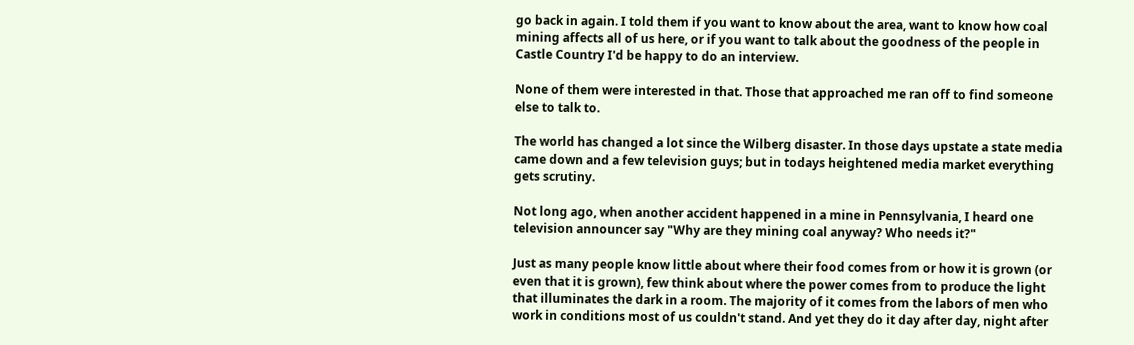go back in again. I told them if you want to know about the area, want to know how coal mining affects all of us here, or if you want to talk about the goodness of the people in Castle Country I'd be happy to do an interview.

None of them were interested in that. Those that approached me ran off to find someone else to talk to.

The world has changed a lot since the Wilberg disaster. In those days upstate a state media came down and a few television guys; but in todays heightened media market everything gets scrutiny.

Not long ago, when another accident happened in a mine in Pennsylvania, I heard one television announcer say "Why are they mining coal anyway? Who needs it?"

Just as many people know little about where their food comes from or how it is grown (or even that it is grown), few think about where the power comes from to produce the light that illuminates the dark in a room. The majority of it comes from the labors of men who work in conditions most of us couldn't stand. And yet they do it day after day, night after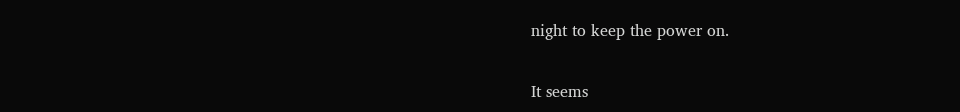night to keep the power on.

It seems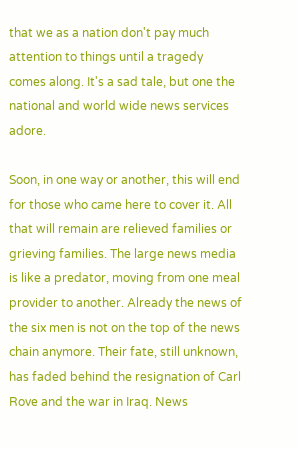that we as a nation don't pay much attention to things until a tragedy comes along. It's a sad tale, but one the national and world wide news services adore.

Soon, in one way or another, this will end for those who came here to cover it. All that will remain are relieved families or grieving families. The large news media is like a predator, moving from one meal provider to another. Already the news of the six men is not on the top of the news chain anymore. Their fate, still unknown, has faded behind the resignation of Carl Rove and the war in Iraq. News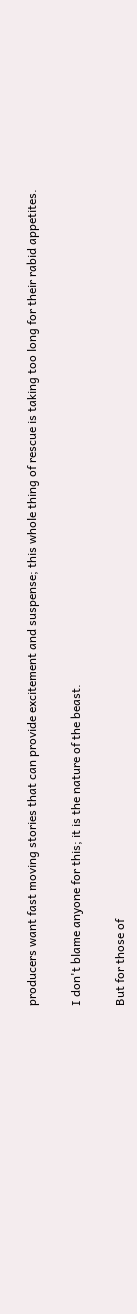producers want fast moving stories that can provide excitement and suspense; this whole thing of rescue is taking too long for their rabid appetites.

I don't blame anyone for this; it is the nature of the beast.

But for those of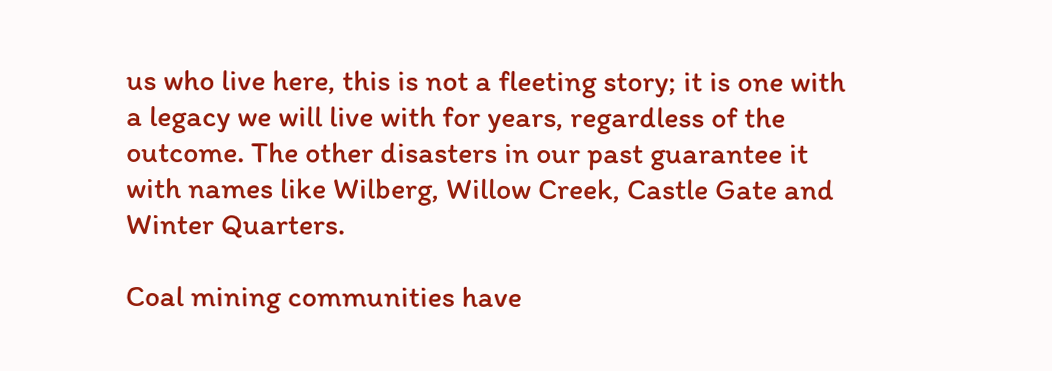us who live here, this is not a fleeting story; it is one with a legacy we will live with for years, regardless of the outcome. The other disasters in our past guarantee it with names like Wilberg, Willow Creek, Castle Gate and Winter Quarters.

Coal mining communities have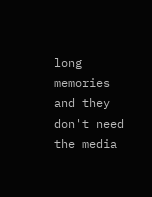long memories and they don't need the media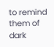to remind them of dark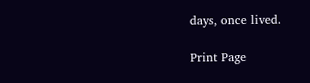days, once lived.

Print Page